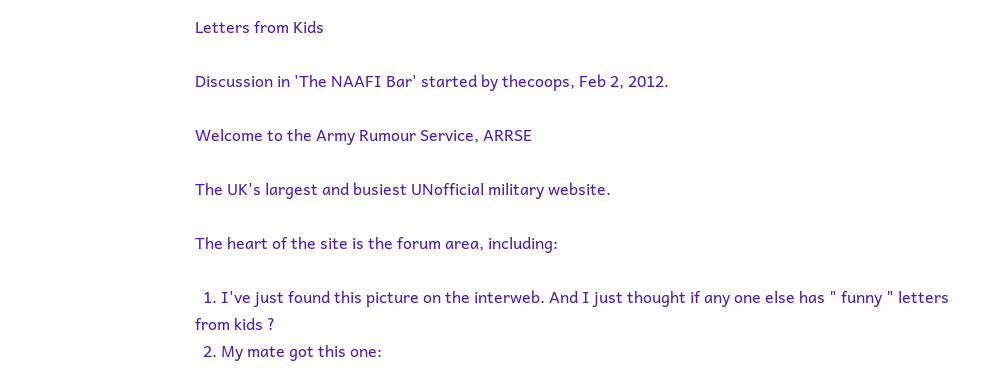Letters from Kids

Discussion in 'The NAAFI Bar' started by thecoops, Feb 2, 2012.

Welcome to the Army Rumour Service, ARRSE

The UK's largest and busiest UNofficial military website.

The heart of the site is the forum area, including:

  1. I've just found this picture on the interweb. And I just thought if any one else has " funny " letters from kids ?
  2. My mate got this one: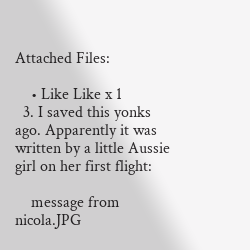Attached Files:

    • Like Like x 1
  3. I saved this yonks ago. Apparently it was written by a little Aussie girl on her first flight:

    message from nicola.JPG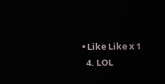• Like Like x 1
  4. LOL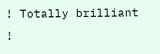! Totally brilliant !